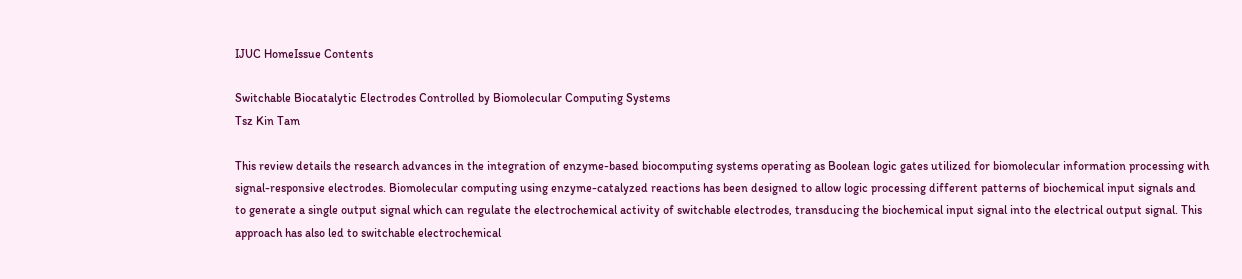IJUC HomeIssue Contents

Switchable Biocatalytic Electrodes Controlled by Biomolecular Computing Systems
Tsz Kin Tam

This review details the research advances in the integration of enzyme-based biocomputing systems operating as Boolean logic gates utilized for biomolecular information processing with signal-responsive electrodes. Biomolecular computing using enzyme-catalyzed reactions has been designed to allow logic processing different patterns of biochemical input signals and to generate a single output signal which can regulate the electrochemical activity of switchable electrodes, transducing the biochemical input signal into the electrical output signal. This approach has also led to switchable electrochemical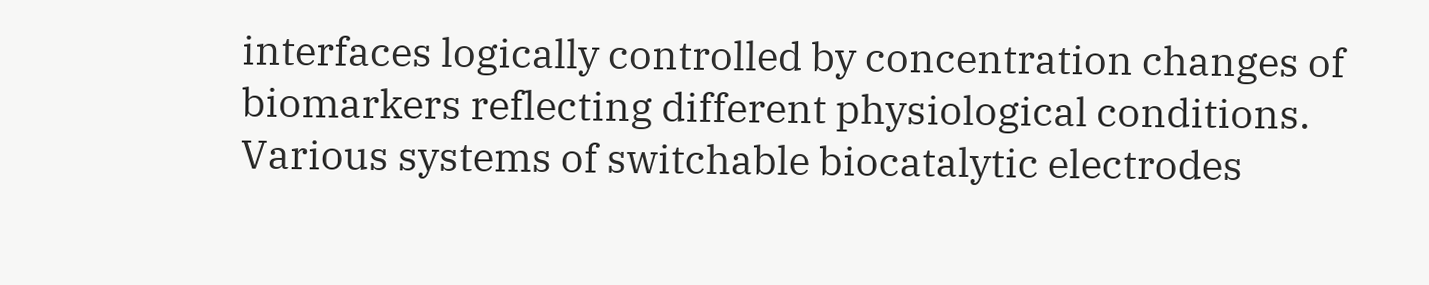interfaces logically controlled by concentration changes of biomarkers reflecting different physiological conditions. Various systems of switchable biocatalytic electrodes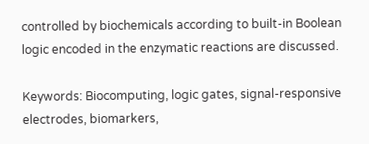controlled by biochemicals according to built-in Boolean logic encoded in the enzymatic reactions are discussed.

Keywords: Biocomputing, logic gates, signal-responsive electrodes, biomarkers,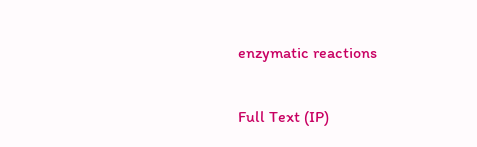enzymatic reactions

Full Text (IP)